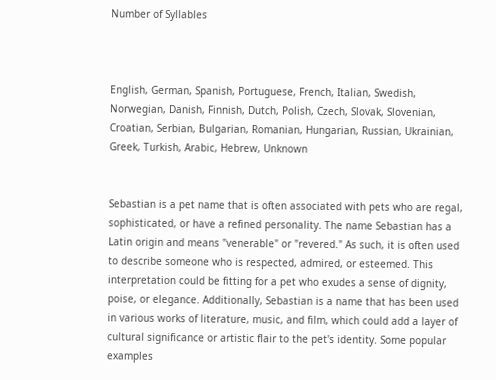Number of Syllables



English, German, Spanish, Portuguese, French, Italian, Swedish, Norwegian, Danish, Finnish, Dutch, Polish, Czech, Slovak, Slovenian, Croatian, Serbian, Bulgarian, Romanian, Hungarian, Russian, Ukrainian, Greek, Turkish, Arabic, Hebrew, Unknown


Sebastian is a pet name that is often associated with pets who are regal, sophisticated, or have a refined personality. The name Sebastian has a Latin origin and means "venerable" or "revered." As such, it is often used to describe someone who is respected, admired, or esteemed. This interpretation could be fitting for a pet who exudes a sense of dignity, poise, or elegance. Additionally, Sebastian is a name that has been used in various works of literature, music, and film, which could add a layer of cultural significance or artistic flair to the pet's identity. Some popular examples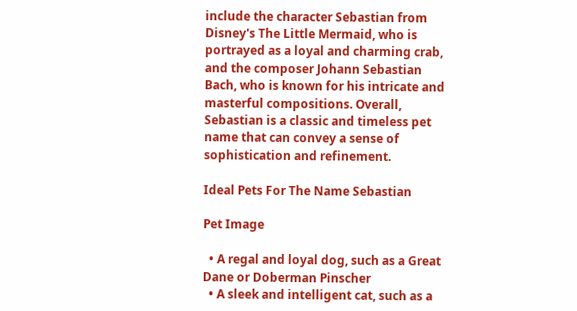include the character Sebastian from Disney's The Little Mermaid, who is portrayed as a loyal and charming crab, and the composer Johann Sebastian Bach, who is known for his intricate and masterful compositions. Overall, Sebastian is a classic and timeless pet name that can convey a sense of sophistication and refinement.

Ideal Pets For The Name Sebastian

Pet Image

  • A regal and loyal dog, such as a Great Dane or Doberman Pinscher
  • A sleek and intelligent cat, such as a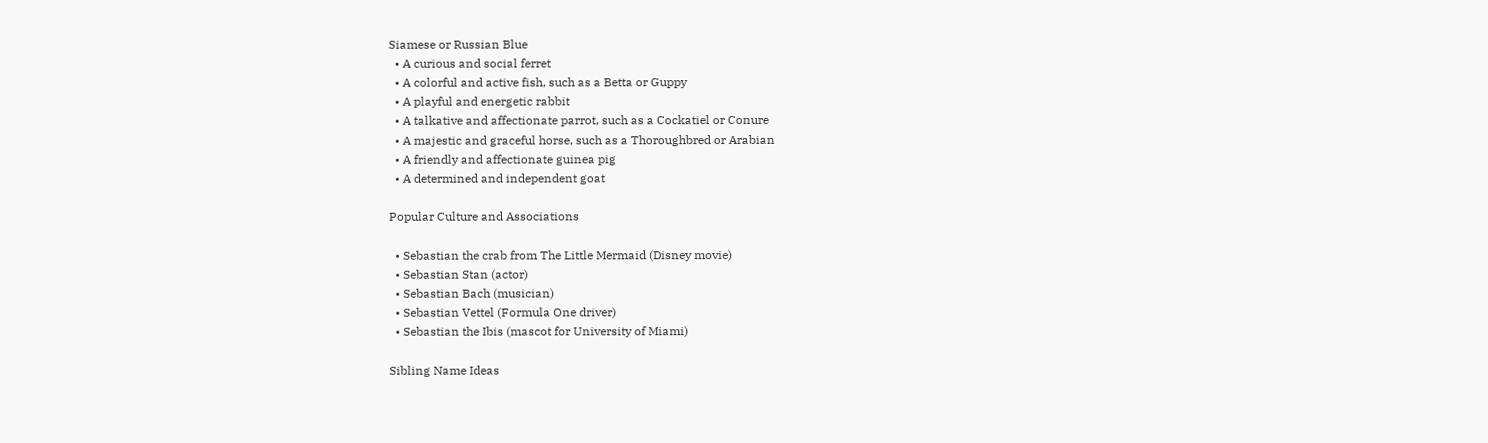Siamese or Russian Blue
  • A curious and social ferret
  • A colorful and active fish, such as a Betta or Guppy
  • A playful and energetic rabbit
  • A talkative and affectionate parrot, such as a Cockatiel or Conure
  • A majestic and graceful horse, such as a Thoroughbred or Arabian
  • A friendly and affectionate guinea pig
  • A determined and independent goat

Popular Culture and Associations

  • Sebastian the crab from The Little Mermaid (Disney movie)
  • Sebastian Stan (actor)
  • Sebastian Bach (musician)
  • Sebastian Vettel (Formula One driver)
  • Sebastian the Ibis (mascot for University of Miami)

Sibling Name Ideas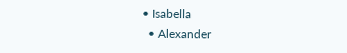• Isabella
  • Alexander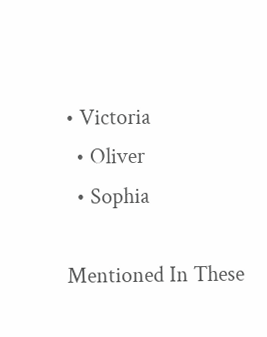• Victoria
  • Oliver
  • Sophia

Mentioned In These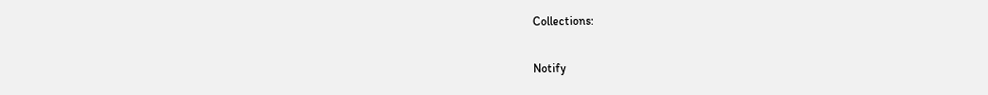Collections:

Notify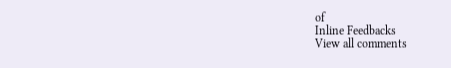of
Inline Feedbacks
View all comments